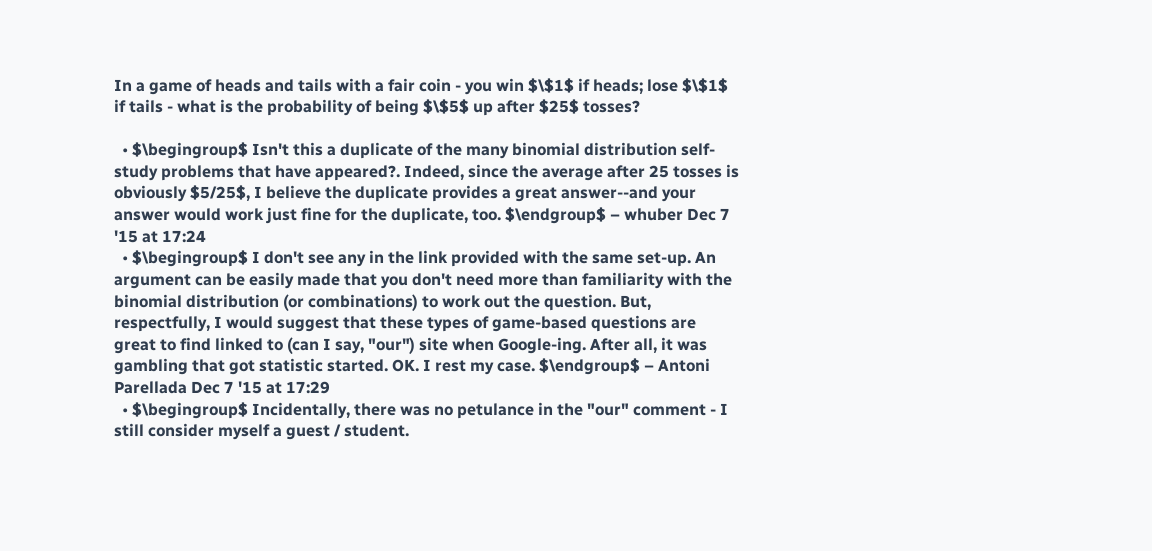In a game of heads and tails with a fair coin - you win $\$1$ if heads; lose $\$1$ if tails - what is the probability of being $\$5$ up after $25$ tosses?

  • $\begingroup$ Isn't this a duplicate of the many binomial distribution self-study problems that have appeared?. Indeed, since the average after 25 tosses is obviously $5/25$, I believe the duplicate provides a great answer--and your answer would work just fine for the duplicate, too. $\endgroup$ – whuber Dec 7 '15 at 17:24
  • $\begingroup$ I don't see any in the link provided with the same set-up. An argument can be easily made that you don't need more than familiarity with the binomial distribution (or combinations) to work out the question. But, respectfully, I would suggest that these types of game-based questions are great to find linked to (can I say, "our") site when Google-ing. After all, it was gambling that got statistic started. OK. I rest my case. $\endgroup$ – Antoni Parellada Dec 7 '15 at 17:29
  • $\begingroup$ Incidentally, there was no petulance in the "our" comment - I still consider myself a guest / student.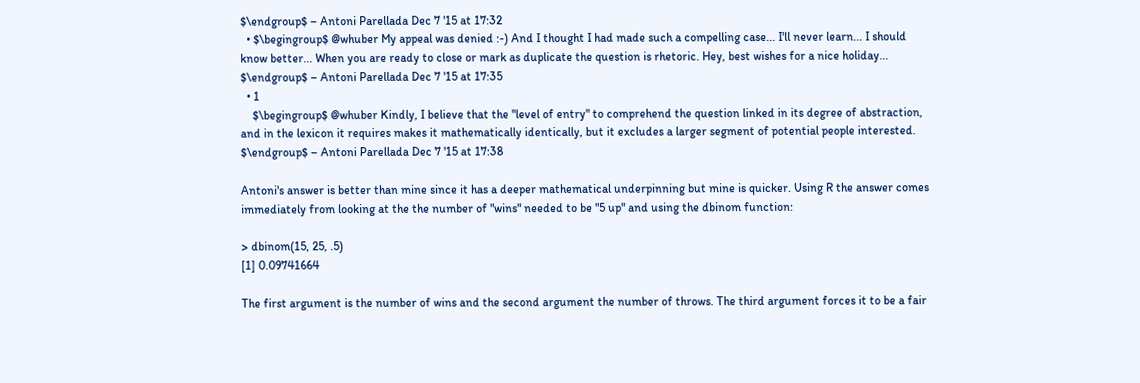$\endgroup$ – Antoni Parellada Dec 7 '15 at 17:32
  • $\begingroup$ @whuber My appeal was denied :-) And I thought I had made such a compelling case... I'll never learn... I should know better... When you are ready to close or mark as duplicate the question is rhetoric. Hey, best wishes for a nice holiday... $\endgroup$ – Antoni Parellada Dec 7 '15 at 17:35
  • 1
    $\begingroup$ @whuber Kindly, I believe that the "level of entry" to comprehend the question linked in its degree of abstraction, and in the lexicon it requires makes it mathematically identically, but it excludes a larger segment of potential people interested. $\endgroup$ – Antoni Parellada Dec 7 '15 at 17:38

Antoni's answer is better than mine since it has a deeper mathematical underpinning but mine is quicker. Using R the answer comes immediately from looking at the the number of "wins" needed to be "5 up" and using the dbinom function:

> dbinom(15, 25, .5)
[1] 0.09741664

The first argument is the number of wins and the second argument the number of throws. The third argument forces it to be a fair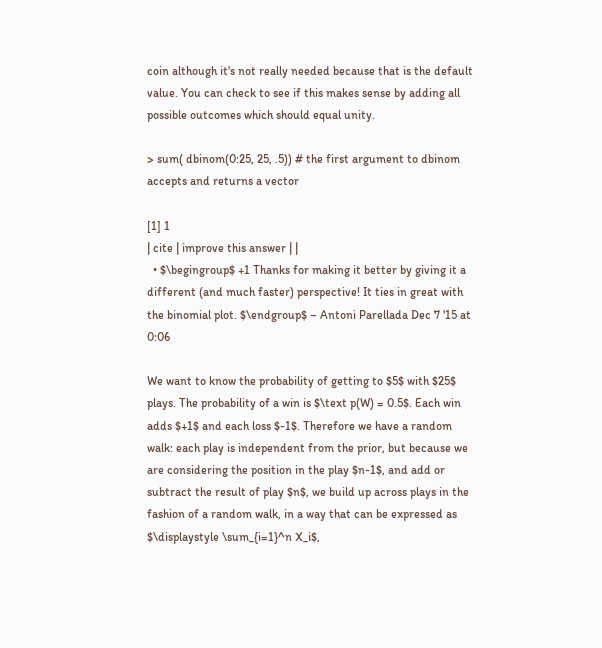coin although it's not really needed because that is the default value. You can check to see if this makes sense by adding all possible outcomes which should equal unity.

> sum( dbinom(0:25, 25, .5)) # the first argument to dbinom accepts and returns a vector

[1] 1
| cite | improve this answer | |
  • $\begingroup$ +1 Thanks for making it better by giving it a different (and much faster) perspective! It ties in great with the binomial plot. $\endgroup$ – Antoni Parellada Dec 7 '15 at 0:06

We want to know the probability of getting to $5$ with $25$ plays. The probability of a win is $\text p(W) = 0.5$. Each win adds $+1$ and each loss $-1$. Therefore we have a random walk: each play is independent from the prior, but because we are considering the position in the play $n-1$, and add or subtract the result of play $n$, we build up across plays in the fashion of a random walk, in a way that can be expressed as $\displaystyle \sum_{i=1}^n X_i$,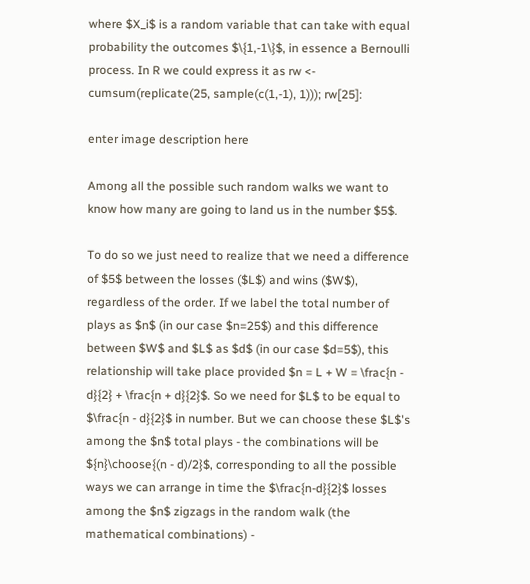where $X_i$ is a random variable that can take with equal probability the outcomes $\{1,-1\}$, in essence a Bernoulli process. In R we could express it as rw <- cumsum(replicate(25, sample(c(1,-1), 1))); rw[25]:

enter image description here

Among all the possible such random walks we want to know how many are going to land us in the number $5$.

To do so we just need to realize that we need a difference of $5$ between the losses ($L$) and wins ($W$), regardless of the order. If we label the total number of plays as $n$ (in our case $n=25$) and this difference between $W$ and $L$ as $d$ (in our case $d=5$), this relationship will take place provided $n = L + W = \frac{n - d}{2} + \frac{n + d}{2}$. So we need for $L$ to be equal to $\frac{n - d}{2}$ in number. But we can choose these $L$'s among the $n$ total plays - the combinations will be ${n}\choose{(n - d)/2}$, corresponding to all the possible ways we can arrange in time the $\frac{n-d}{2}$ losses among the $n$ zigzags in the random walk (the mathematical combinations) -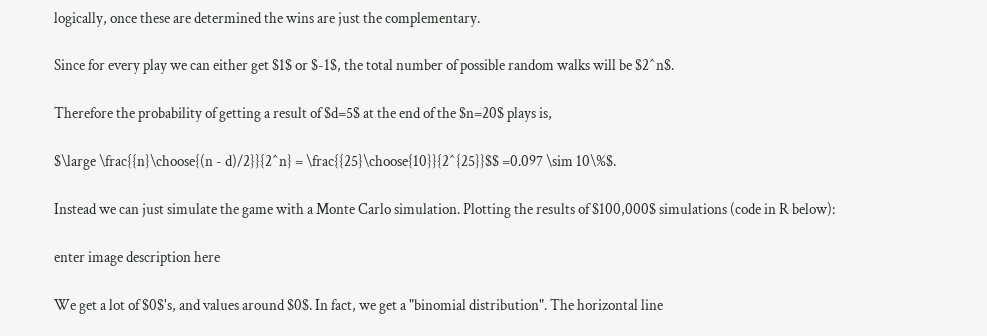logically, once these are determined the wins are just the complementary.

Since for every play we can either get $1$ or $-1$, the total number of possible random walks will be $2^n$.

Therefore the probability of getting a result of $d=5$ at the end of the $n=20$ plays is,

$\large \frac{{n}\choose{(n - d)/2}}{2^n} = \frac{{25}\choose{10}}{2^{25}}$$ =0.097 \sim 10\%$.

Instead we can just simulate the game with a Monte Carlo simulation. Plotting the results of $100,000$ simulations (code in R below):

enter image description here

We get a lot of $0$'s, and values around $0$. In fact, we get a "binomial distribution". The horizontal line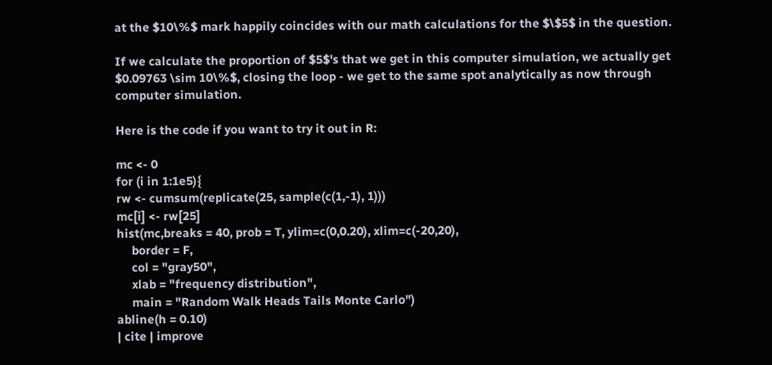at the $10\%$ mark happily coincides with our math calculations for the $\$5$ in the question.

If we calculate the proportion of $5$'s that we get in this computer simulation, we actually get $0.09763 \sim 10\%$, closing the loop - we get to the same spot analytically as now through computer simulation.

Here is the code if you want to try it out in R:

mc <- 0
for (i in 1:1e5){
rw <- cumsum(replicate(25, sample(c(1,-1), 1)))
mc[i] <- rw[25]
hist(mc,breaks = 40, prob = T, ylim=c(0,0.20), xlim=c(-20,20),
     border = F,
     col = "gray50",
     xlab = "frequency distribution",
     main = "Random Walk Heads Tails Monte Carlo")
abline(h = 0.10)
| cite | improve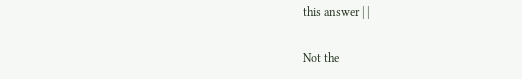this answer | |

Not the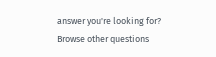answer you're looking for? Browse other questions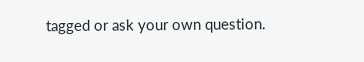tagged or ask your own question.